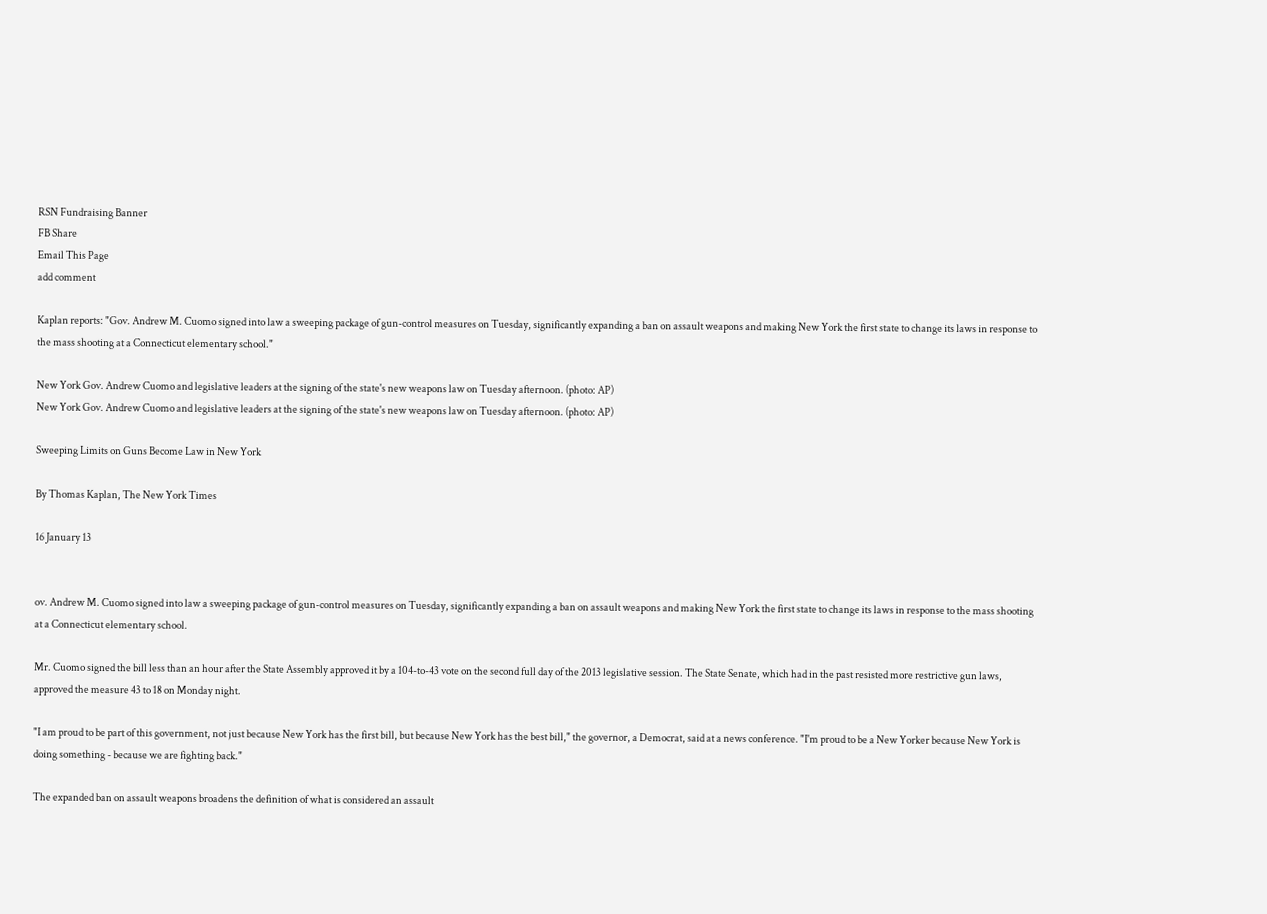RSN Fundraising Banner
FB Share
Email This Page
add comment

Kaplan reports: "Gov. Andrew M. Cuomo signed into law a sweeping package of gun-control measures on Tuesday, significantly expanding a ban on assault weapons and making New York the first state to change its laws in response to the mass shooting at a Connecticut elementary school."

New York Gov. Andrew Cuomo and legislative leaders at the signing of the state's new weapons law on Tuesday afternoon. (photo: AP)
New York Gov. Andrew Cuomo and legislative leaders at the signing of the state's new weapons law on Tuesday afternoon. (photo: AP)

Sweeping Limits on Guns Become Law in New York

By Thomas Kaplan, The New York Times

16 January 13


ov. Andrew M. Cuomo signed into law a sweeping package of gun-control measures on Tuesday, significantly expanding a ban on assault weapons and making New York the first state to change its laws in response to the mass shooting at a Connecticut elementary school.

Mr. Cuomo signed the bill less than an hour after the State Assembly approved it by a 104-to-43 vote on the second full day of the 2013 legislative session. The State Senate, which had in the past resisted more restrictive gun laws, approved the measure 43 to 18 on Monday night.

"I am proud to be part of this government, not just because New York has the first bill, but because New York has the best bill," the governor, a Democrat, said at a news conference. "I'm proud to be a New Yorker because New York is doing something - because we are fighting back."

The expanded ban on assault weapons broadens the definition of what is considered an assault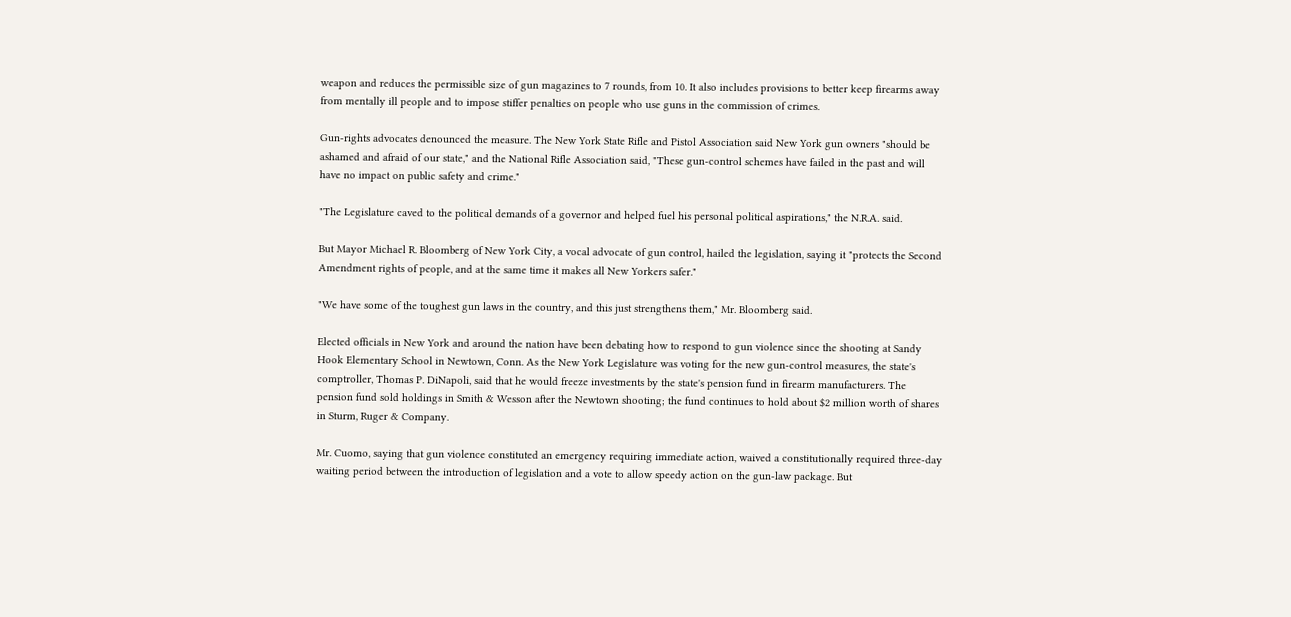weapon and reduces the permissible size of gun magazines to 7 rounds, from 10. It also includes provisions to better keep firearms away from mentally ill people and to impose stiffer penalties on people who use guns in the commission of crimes.

Gun-rights advocates denounced the measure. The New York State Rifle and Pistol Association said New York gun owners "should be ashamed and afraid of our state," and the National Rifle Association said, "These gun-control schemes have failed in the past and will have no impact on public safety and crime."

"The Legislature caved to the political demands of a governor and helped fuel his personal political aspirations," the N.R.A. said.

But Mayor Michael R. Bloomberg of New York City, a vocal advocate of gun control, hailed the legislation, saying it "protects the Second Amendment rights of people, and at the same time it makes all New Yorkers safer."

"We have some of the toughest gun laws in the country, and this just strengthens them," Mr. Bloomberg said.

Elected officials in New York and around the nation have been debating how to respond to gun violence since the shooting at Sandy Hook Elementary School in Newtown, Conn. As the New York Legislature was voting for the new gun-control measures, the state's comptroller, Thomas P. DiNapoli, said that he would freeze investments by the state's pension fund in firearm manufacturers. The pension fund sold holdings in Smith & Wesson after the Newtown shooting; the fund continues to hold about $2 million worth of shares in Sturm, Ruger & Company.

Mr. Cuomo, saying that gun violence constituted an emergency requiring immediate action, waived a constitutionally required three-day waiting period between the introduction of legislation and a vote to allow speedy action on the gun-law package. But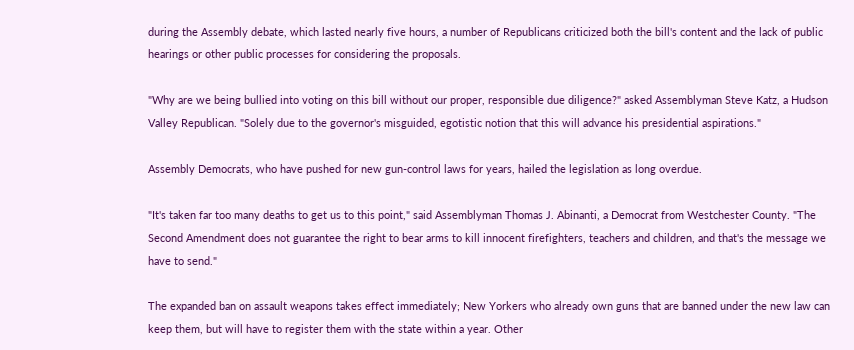during the Assembly debate, which lasted nearly five hours, a number of Republicans criticized both the bill's content and the lack of public hearings or other public processes for considering the proposals.

"Why are we being bullied into voting on this bill without our proper, responsible due diligence?" asked Assemblyman Steve Katz, a Hudson Valley Republican. "Solely due to the governor's misguided, egotistic notion that this will advance his presidential aspirations."

Assembly Democrats, who have pushed for new gun-control laws for years, hailed the legislation as long overdue.

"It's taken far too many deaths to get us to this point," said Assemblyman Thomas J. Abinanti, a Democrat from Westchester County. "The Second Amendment does not guarantee the right to bear arms to kill innocent firefighters, teachers and children, and that's the message we have to send."

The expanded ban on assault weapons takes effect immediately; New Yorkers who already own guns that are banned under the new law can keep them, but will have to register them with the state within a year. Other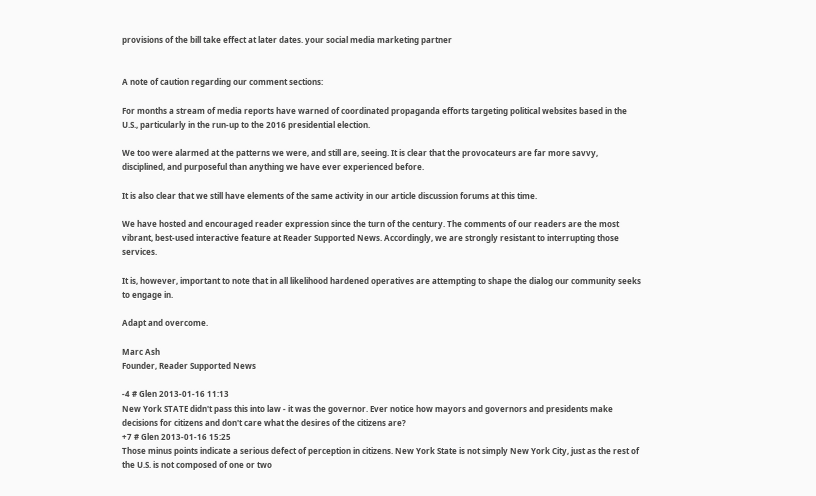provisions of the bill take effect at later dates. your social media marketing partner


A note of caution regarding our comment sections:

For months a stream of media reports have warned of coordinated propaganda efforts targeting political websites based in the U.S., particularly in the run-up to the 2016 presidential election.

We too were alarmed at the patterns we were, and still are, seeing. It is clear that the provocateurs are far more savvy, disciplined, and purposeful than anything we have ever experienced before.

It is also clear that we still have elements of the same activity in our article discussion forums at this time.

We have hosted and encouraged reader expression since the turn of the century. The comments of our readers are the most vibrant, best-used interactive feature at Reader Supported News. Accordingly, we are strongly resistant to interrupting those services.

It is, however, important to note that in all likelihood hardened operatives are attempting to shape the dialog our community seeks to engage in.

Adapt and overcome.

Marc Ash
Founder, Reader Supported News

-4 # Glen 2013-01-16 11:13
New York STATE didn't pass this into law - it was the governor. Ever notice how mayors and governors and presidents make decisions for citizens and don't care what the desires of the citizens are?
+7 # Glen 2013-01-16 15:25
Those minus points indicate a serious defect of perception in citizens. New York State is not simply New York City, just as the rest of the U.S. is not composed of one or two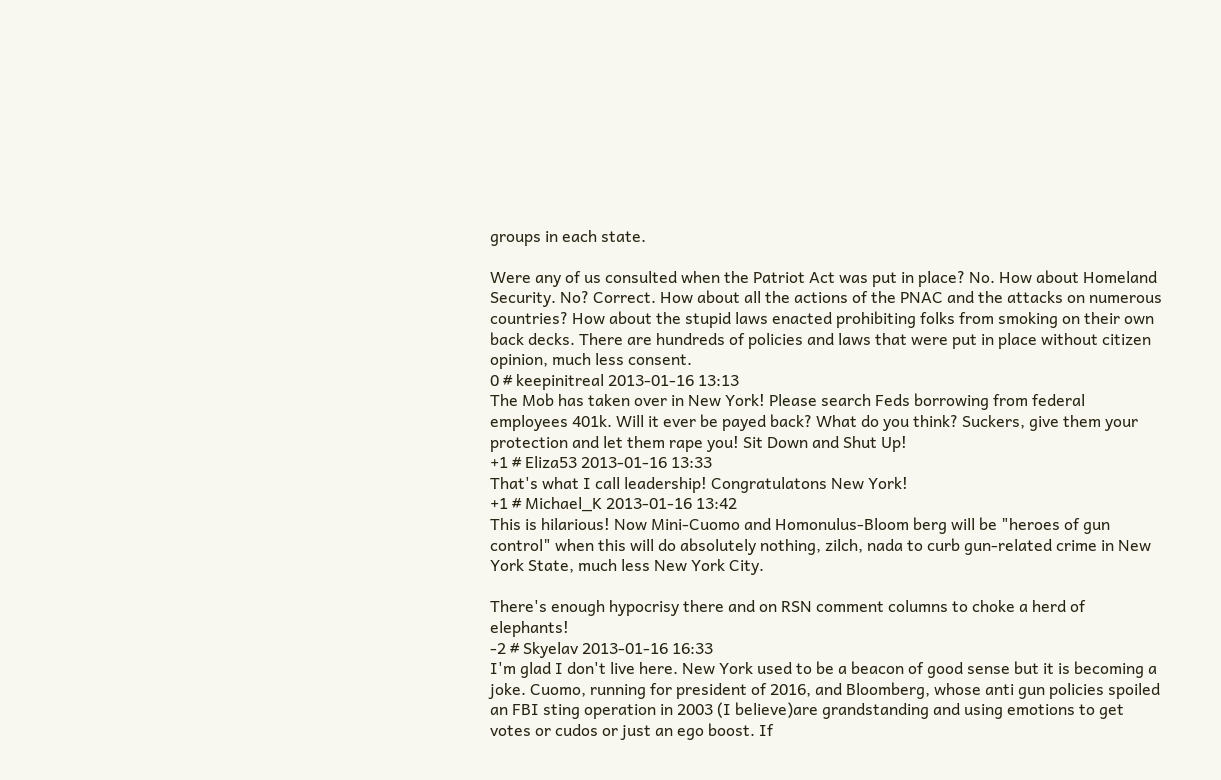groups in each state.

Were any of us consulted when the Patriot Act was put in place? No. How about Homeland Security. No? Correct. How about all the actions of the PNAC and the attacks on numerous countries? How about the stupid laws enacted prohibiting folks from smoking on their own back decks. There are hundreds of policies and laws that were put in place without citizen opinion, much less consent.
0 # keepinitreal 2013-01-16 13:13
The Mob has taken over in New York! Please search Feds borrowing from federal employees 401k. Will it ever be payed back? What do you think? Suckers, give them your protection and let them rape you! Sit Down and Shut Up!
+1 # Eliza53 2013-01-16 13:33
That's what I call leadership! Congratulatons New York!
+1 # Michael_K 2013-01-16 13:42
This is hilarious! Now Mini-Cuomo and Homonulus-Bloom berg will be "heroes of gun control" when this will do absolutely nothing, zilch, nada to curb gun-related crime in New York State, much less New York City.

There's enough hypocrisy there and on RSN comment columns to choke a herd of elephants!
-2 # Skyelav 2013-01-16 16:33
I'm glad I don't live here. New York used to be a beacon of good sense but it is becoming a joke. Cuomo, running for president of 2016, and Bloomberg, whose anti gun policies spoiled an FBI sting operation in 2003 (I believe)are grandstanding and using emotions to get votes or cudos or just an ego boost. If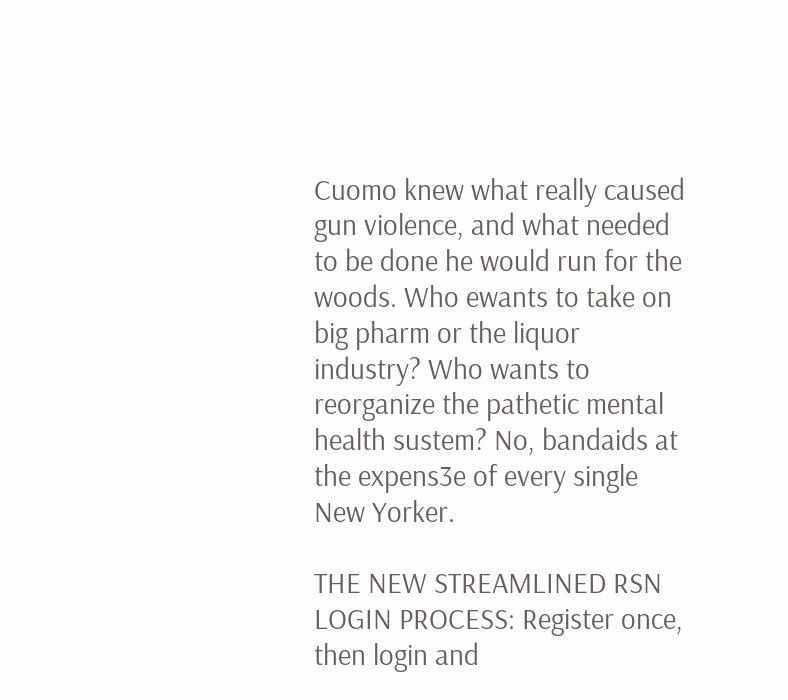Cuomo knew what really caused gun violence, and what needed to be done he would run for the woods. Who ewants to take on big pharm or the liquor industry? Who wants to reorganize the pathetic mental health sustem? No, bandaids at the expens3e of every single New Yorker.

THE NEW STREAMLINED RSN LOGIN PROCESS: Register once, then login and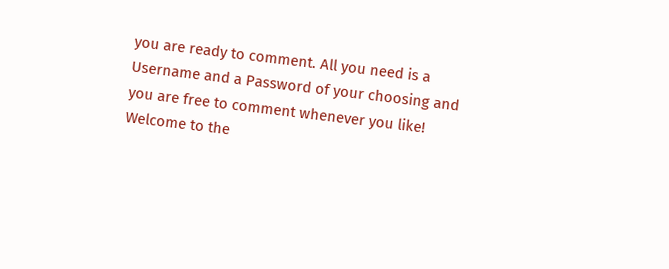you are ready to comment. All you need is a Username and a Password of your choosing and you are free to comment whenever you like! Welcome to the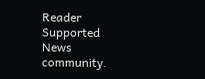Reader Supported News community.